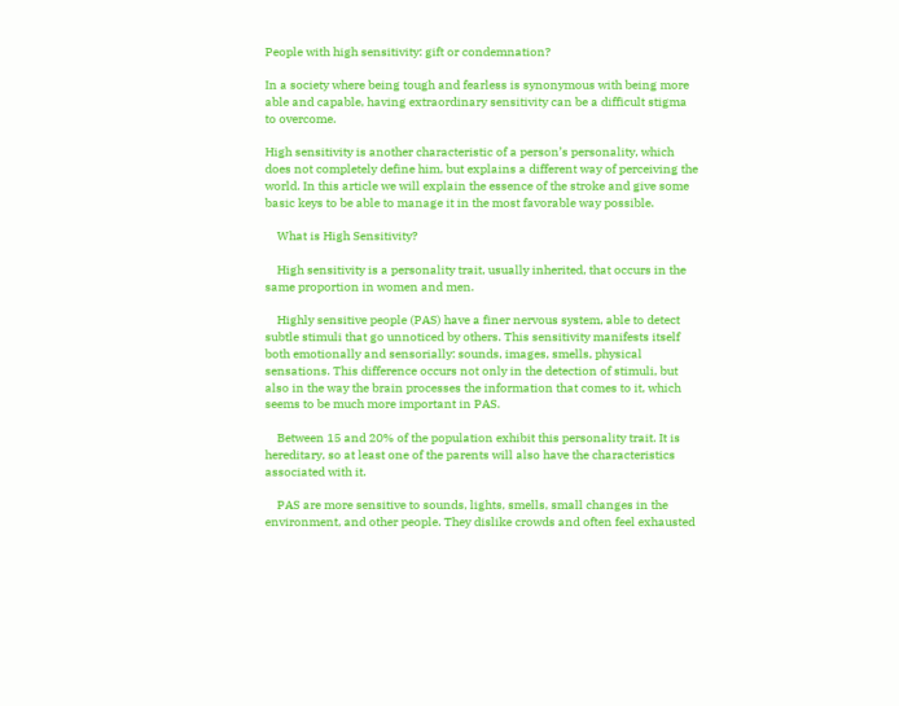People with high sensitivity: gift or condemnation?

In a society where being tough and fearless is synonymous with being more able and capable, having extraordinary sensitivity can be a difficult stigma to overcome.

High sensitivity is another characteristic of a person’s personality, which does not completely define him, but explains a different way of perceiving the world. In this article we will explain the essence of the stroke and give some basic keys to be able to manage it in the most favorable way possible.

    What is High Sensitivity?

    High sensitivity is a personality trait, usually inherited, that occurs in the same proportion in women and men.

    Highly sensitive people (PAS) have a finer nervous system, able to detect subtle stimuli that go unnoticed by others. This sensitivity manifests itself both emotionally and sensorially: sounds, images, smells, physical sensations. This difference occurs not only in the detection of stimuli, but also in the way the brain processes the information that comes to it, which seems to be much more important in PAS.

    Between 15 and 20% of the population exhibit this personality trait. It is hereditary, so at least one of the parents will also have the characteristics associated with it.

    PAS are more sensitive to sounds, lights, smells, small changes in the environment, and other people. They dislike crowds and often feel exhausted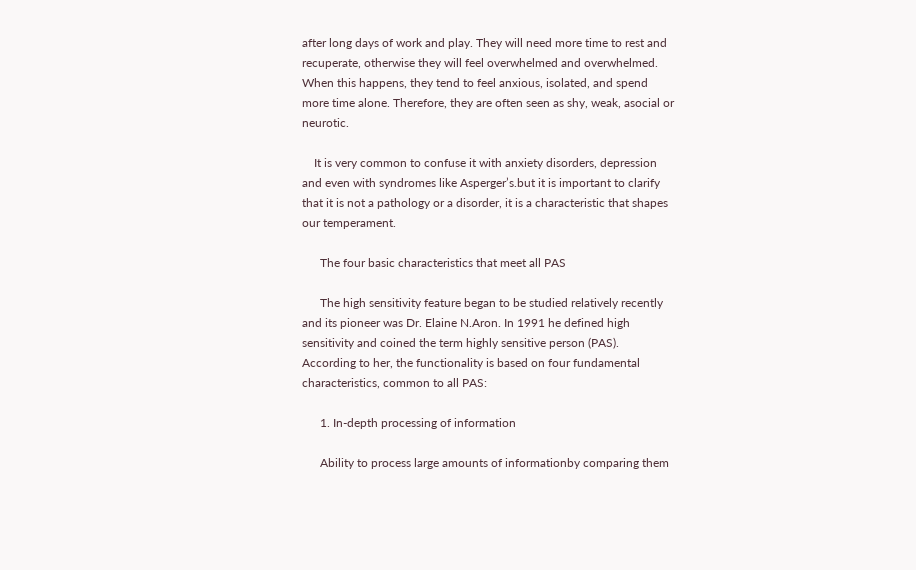after long days of work and play. They will need more time to rest and recuperate, otherwise they will feel overwhelmed and overwhelmed. When this happens, they tend to feel anxious, isolated, and spend more time alone. Therefore, they are often seen as shy, weak, asocial or neurotic.

    It is very common to confuse it with anxiety disorders, depression and even with syndromes like Asperger’s.but it is important to clarify that it is not a pathology or a disorder, it is a characteristic that shapes our temperament.

      The four basic characteristics that meet all PAS

      The high sensitivity feature began to be studied relatively recently and its pioneer was Dr. Elaine N.Aron. In 1991 he defined high sensitivity and coined the term highly sensitive person (PAS). According to her, the functionality is based on four fundamental characteristics, common to all PAS:

      1. In-depth processing of information

      Ability to process large amounts of informationby comparing them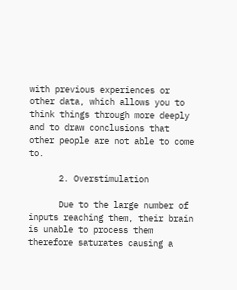with previous experiences or other data, which allows you to think things through more deeply and to draw conclusions that other people are not able to come to.

      2. Overstimulation

      Due to the large number of inputs reaching them, their brain is unable to process them therefore saturates causing a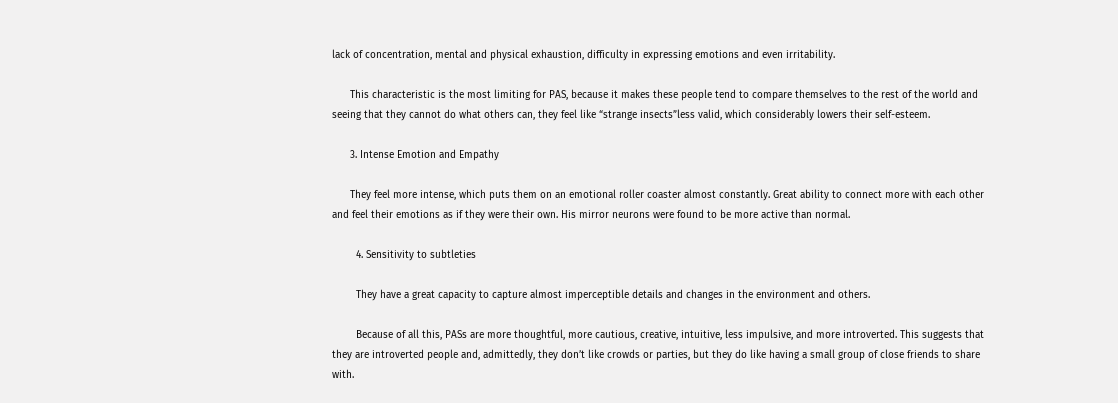lack of concentration, mental and physical exhaustion, difficulty in expressing emotions and even irritability.

      This characteristic is the most limiting for PAS, because it makes these people tend to compare themselves to the rest of the world and seeing that they cannot do what others can, they feel like “strange insects”less valid, which considerably lowers their self-esteem.

      3. Intense Emotion and Empathy

      They feel more intense, which puts them on an emotional roller coaster almost constantly. Great ability to connect more with each other and feel their emotions as if they were their own. His mirror neurons were found to be more active than normal.

        4. Sensitivity to subtleties

        They have a great capacity to capture almost imperceptible details and changes in the environment and others.

        Because of all this, PASs are more thoughtful, more cautious, creative, intuitive, less impulsive, and more introverted. This suggests that they are introverted people and, admittedly, they don’t like crowds or parties, but they do like having a small group of close friends to share with.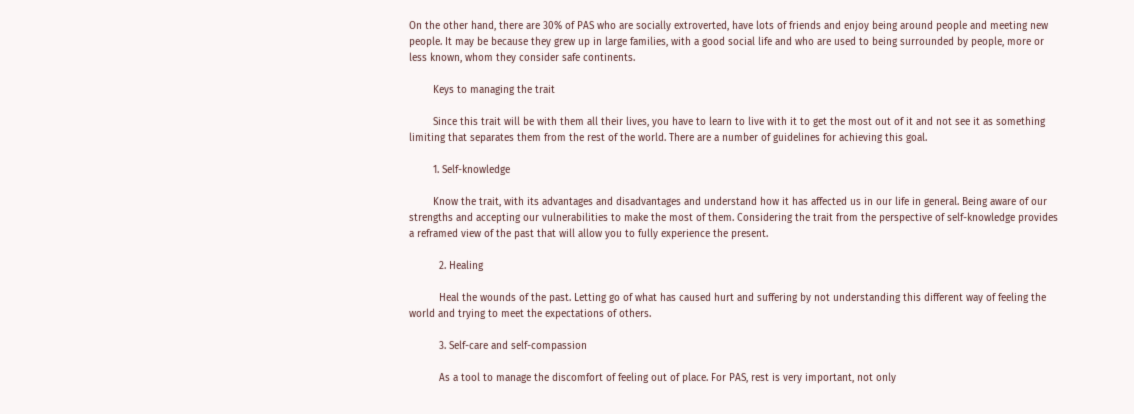On the other hand, there are 30% of PAS who are socially extroverted, have lots of friends and enjoy being around people and meeting new people. It may be because they grew up in large families, with a good social life and who are used to being surrounded by people, more or less known, whom they consider safe continents.

        Keys to managing the trait

        Since this trait will be with them all their lives, you have to learn to live with it to get the most out of it and not see it as something limiting that separates them from the rest of the world. There are a number of guidelines for achieving this goal.

        1. Self-knowledge

        Know the trait, with its advantages and disadvantages and understand how it has affected us in our life in general. Being aware of our strengths and accepting our vulnerabilities to make the most of them. Considering the trait from the perspective of self-knowledge provides a reframed view of the past that will allow you to fully experience the present.

          2. Healing

          Heal the wounds of the past. Letting go of what has caused hurt and suffering by not understanding this different way of feeling the world and trying to meet the expectations of others.

          3. Self-care and self-compassion

          As a tool to manage the discomfort of feeling out of place. For PAS, rest is very important, not only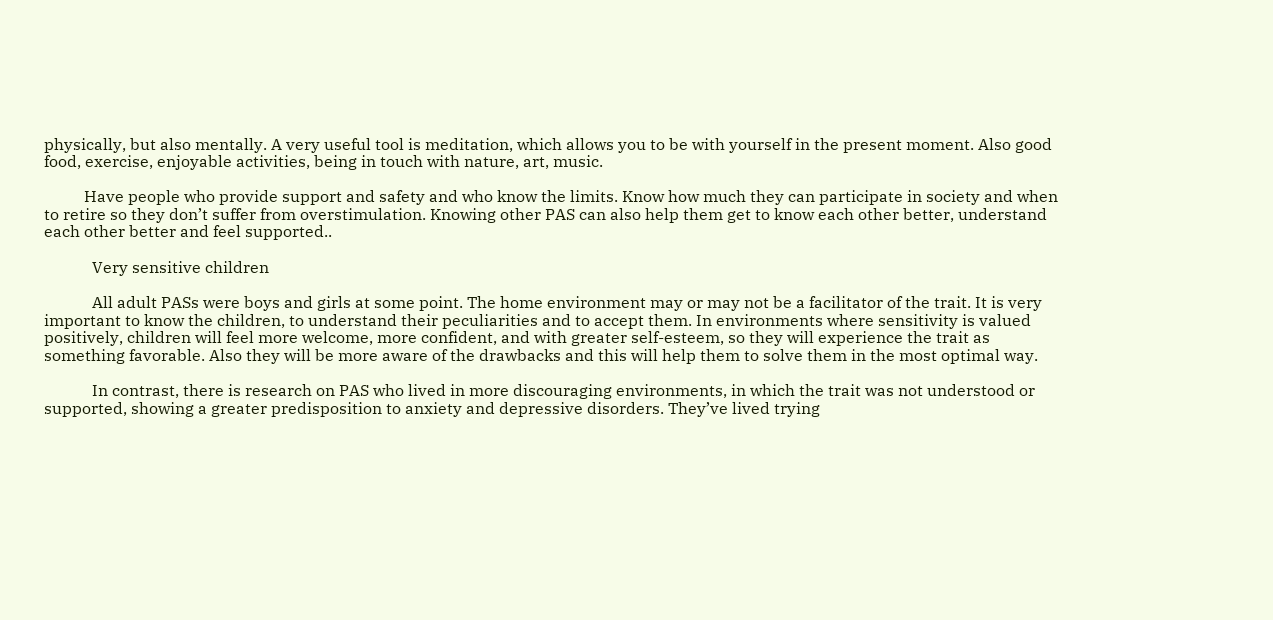physically, but also mentally. A very useful tool is meditation, which allows you to be with yourself in the present moment. Also good food, exercise, enjoyable activities, being in touch with nature, art, music.

          Have people who provide support and safety and who know the limits. Know how much they can participate in society and when to retire so they don’t suffer from overstimulation. Knowing other PAS can also help them get to know each other better, understand each other better and feel supported..

            Very sensitive children

            All adult PASs were boys and girls at some point. The home environment may or may not be a facilitator of the trait. It is very important to know the children, to understand their peculiarities and to accept them. In environments where sensitivity is valued positively, children will feel more welcome, more confident, and with greater self-esteem, so they will experience the trait as something favorable. Also they will be more aware of the drawbacks and this will help them to solve them in the most optimal way.

            In contrast, there is research on PAS who lived in more discouraging environments, in which the trait was not understood or supported, showing a greater predisposition to anxiety and depressive disorders. They’ve lived trying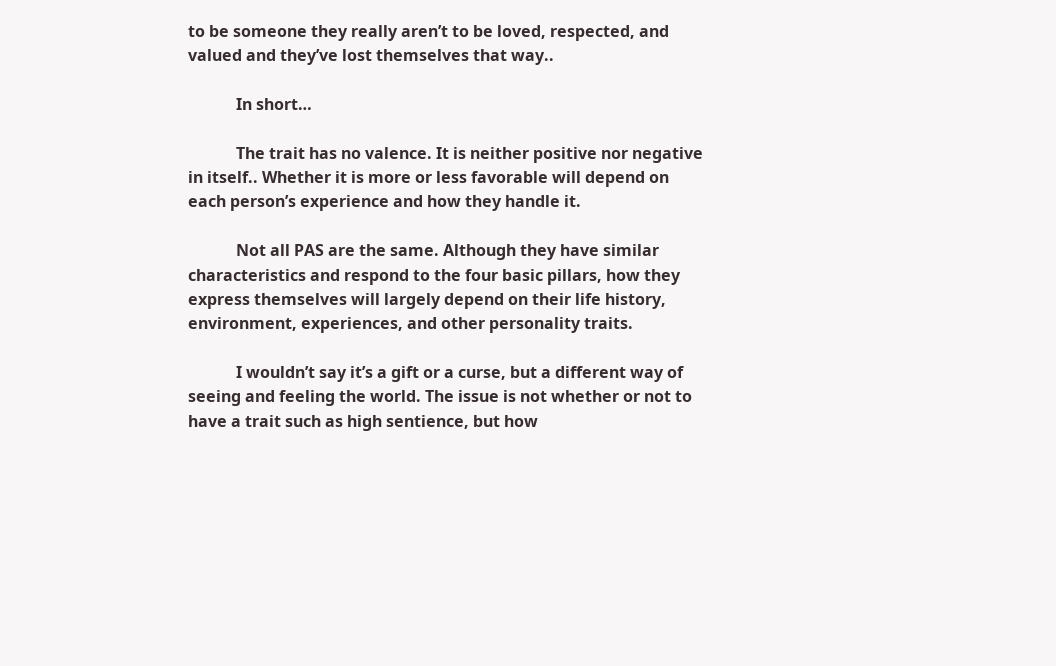to be someone they really aren’t to be loved, respected, and valued and they’ve lost themselves that way..

            In short…

            The trait has no valence. It is neither positive nor negative in itself.. Whether it is more or less favorable will depend on each person’s experience and how they handle it.

            Not all PAS are the same. Although they have similar characteristics and respond to the four basic pillars, how they express themselves will largely depend on their life history, environment, experiences, and other personality traits.

            I wouldn’t say it’s a gift or a curse, but a different way of seeing and feeling the world. The issue is not whether or not to have a trait such as high sentience, but how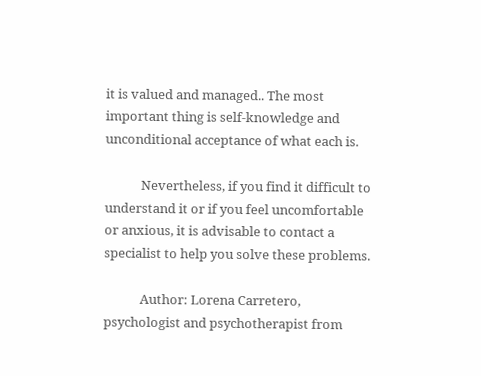it is valued and managed.. The most important thing is self-knowledge and unconditional acceptance of what each is.

            Nevertheless, if you find it difficult to understand it or if you feel uncomfortable or anxious, it is advisable to contact a specialist to help you solve these problems.

            Author: Lorena Carretero, psychologist and psychotherapist from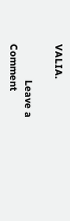VALIA.

            Leave a Comment